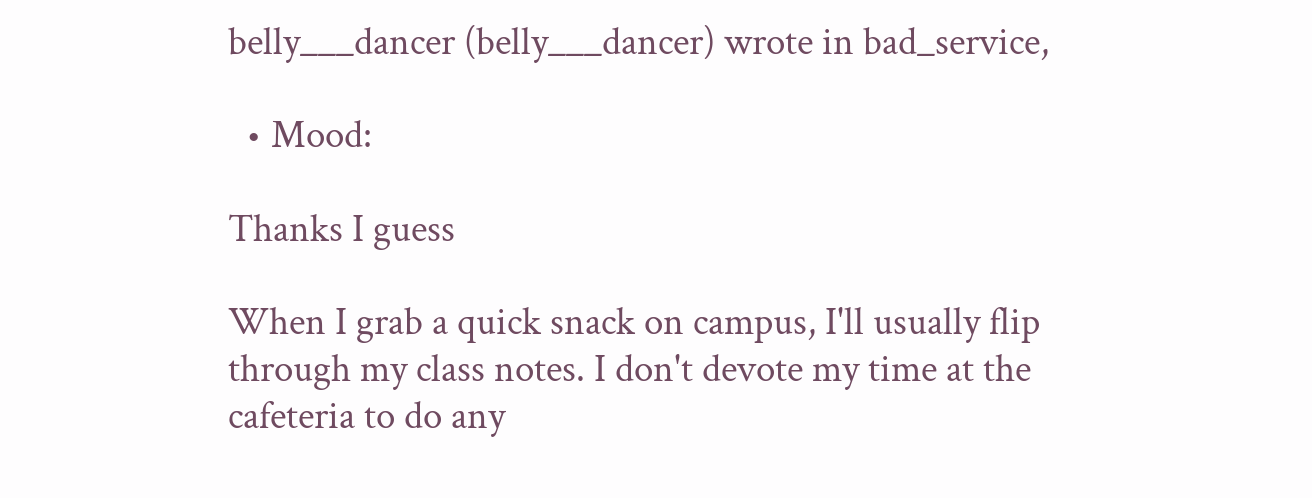belly___dancer (belly___dancer) wrote in bad_service,

  • Mood:

Thanks I guess

When I grab a quick snack on campus, I'll usually flip through my class notes. I don't devote my time at the cafeteria to do any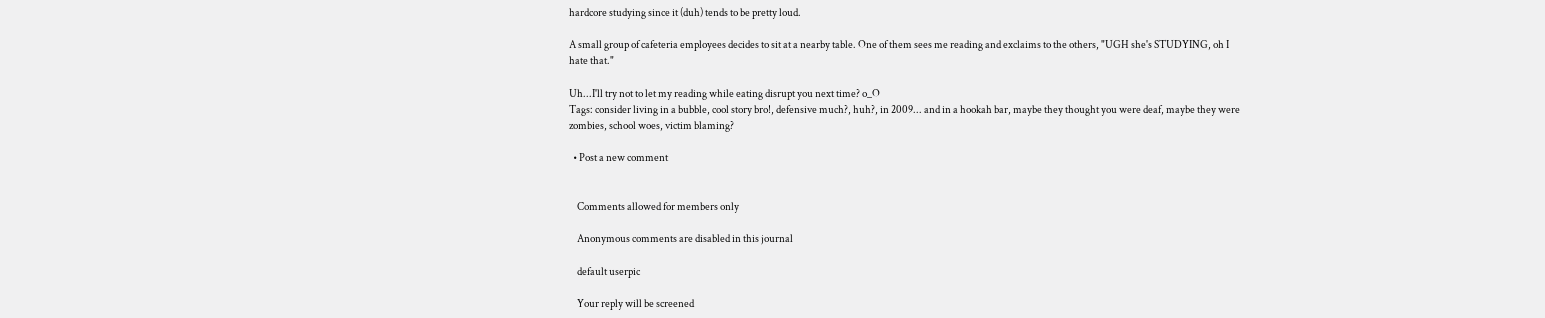hardcore studying since it (duh) tends to be pretty loud.

A small group of cafeteria employees decides to sit at a nearby table. One of them sees me reading and exclaims to the others, "UGH she's STUDYING, oh I hate that."

Uh...I'll try not to let my reading while eating disrupt you next time? o_O
Tags: consider living in a bubble, cool story bro!, defensive much?, huh?, in 2009... and in a hookah bar, maybe they thought you were deaf, maybe they were zombies, school woes, victim blaming?

  • Post a new comment


    Comments allowed for members only

    Anonymous comments are disabled in this journal

    default userpic

    Your reply will be screened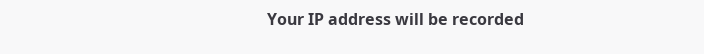Your IP address will be recorded